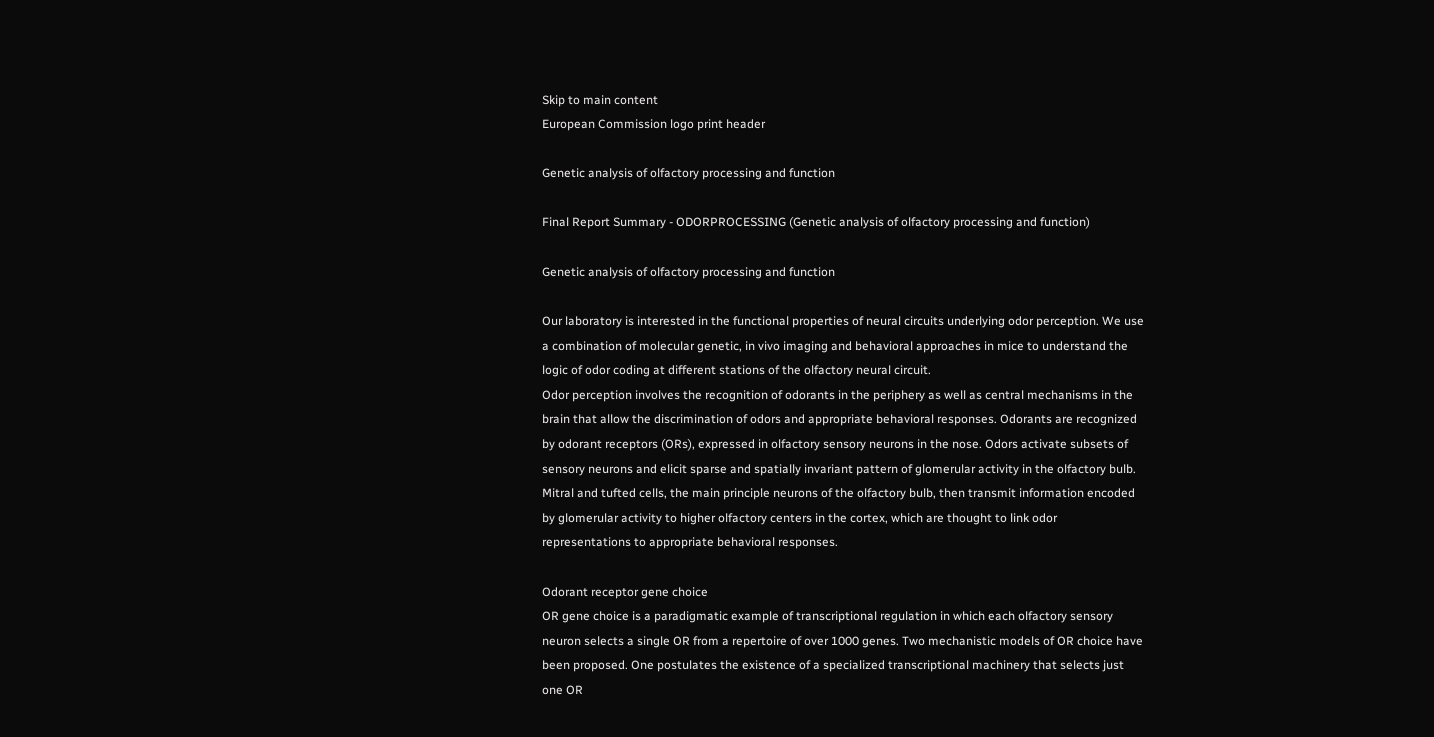Skip to main content
European Commission logo print header

Genetic analysis of olfactory processing and function

Final Report Summary - ODORPROCESSING (Genetic analysis of olfactory processing and function)

Genetic analysis of olfactory processing and function

Our laboratory is interested in the functional properties of neural circuits underlying odor perception. We use a combination of molecular genetic, in vivo imaging and behavioral approaches in mice to understand the logic of odor coding at different stations of the olfactory neural circuit.
Odor perception involves the recognition of odorants in the periphery as well as central mechanisms in the brain that allow the discrimination of odors and appropriate behavioral responses. Odorants are recognized by odorant receptors (ORs), expressed in olfactory sensory neurons in the nose. Odors activate subsets of sensory neurons and elicit sparse and spatially invariant pattern of glomerular activity in the olfactory bulb. Mitral and tufted cells, the main principle neurons of the olfactory bulb, then transmit information encoded by glomerular activity to higher olfactory centers in the cortex, which are thought to link odor representations to appropriate behavioral responses.

Odorant receptor gene choice
OR gene choice is a paradigmatic example of transcriptional regulation in which each olfactory sensory neuron selects a single OR from a repertoire of over 1000 genes. Two mechanistic models of OR choice have been proposed. One postulates the existence of a specialized transcriptional machinery that selects just one OR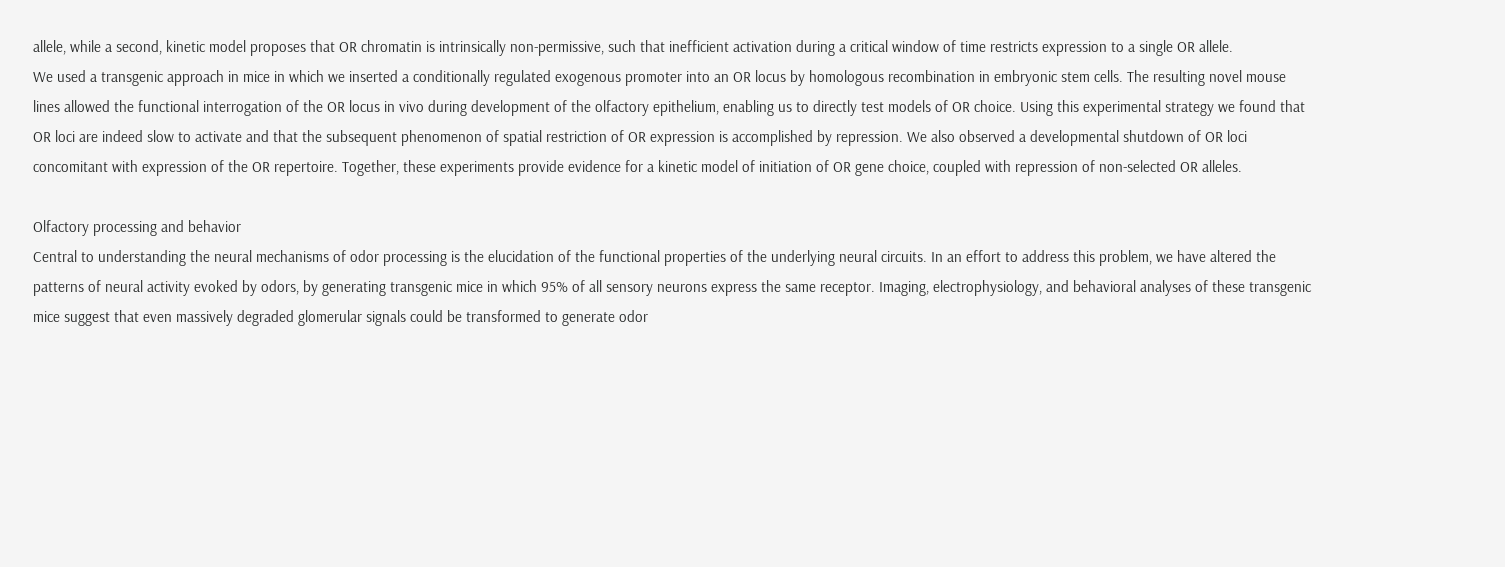allele, while a second, kinetic model proposes that OR chromatin is intrinsically non-permissive, such that inefficient activation during a critical window of time restricts expression to a single OR allele.
We used a transgenic approach in mice in which we inserted a conditionally regulated exogenous promoter into an OR locus by homologous recombination in embryonic stem cells. The resulting novel mouse lines allowed the functional interrogation of the OR locus in vivo during development of the olfactory epithelium, enabling us to directly test models of OR choice. Using this experimental strategy we found that OR loci are indeed slow to activate and that the subsequent phenomenon of spatial restriction of OR expression is accomplished by repression. We also observed a developmental shutdown of OR loci concomitant with expression of the OR repertoire. Together, these experiments provide evidence for a kinetic model of initiation of OR gene choice, coupled with repression of non-selected OR alleles.

Olfactory processing and behavior
Central to understanding the neural mechanisms of odor processing is the elucidation of the functional properties of the underlying neural circuits. In an effort to address this problem, we have altered the patterns of neural activity evoked by odors, by generating transgenic mice in which 95% of all sensory neurons express the same receptor. Imaging, electrophysiology, and behavioral analyses of these transgenic mice suggest that even massively degraded glomerular signals could be transformed to generate odor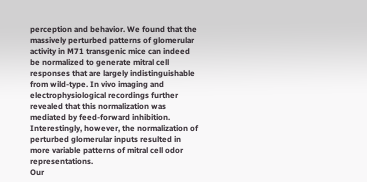perception and behavior. We found that the massively perturbed patterns of glomerular activity in M71 transgenic mice can indeed be normalized to generate mitral cell responses that are largely indistinguishable from wild-type. In vivo imaging and electrophysiological recordings further revealed that this normalization was mediated by feed-forward inhibition. Interestingly, however, the normalization of perturbed glomerular inputs resulted in more variable patterns of mitral cell odor representations.
Our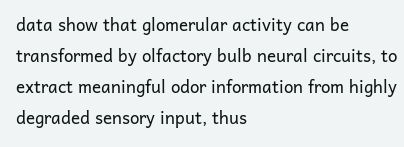data show that glomerular activity can be transformed by olfactory bulb neural circuits, to extract meaningful odor information from highly degraded sensory input, thus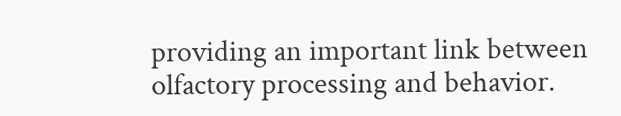providing an important link between olfactory processing and behavior.